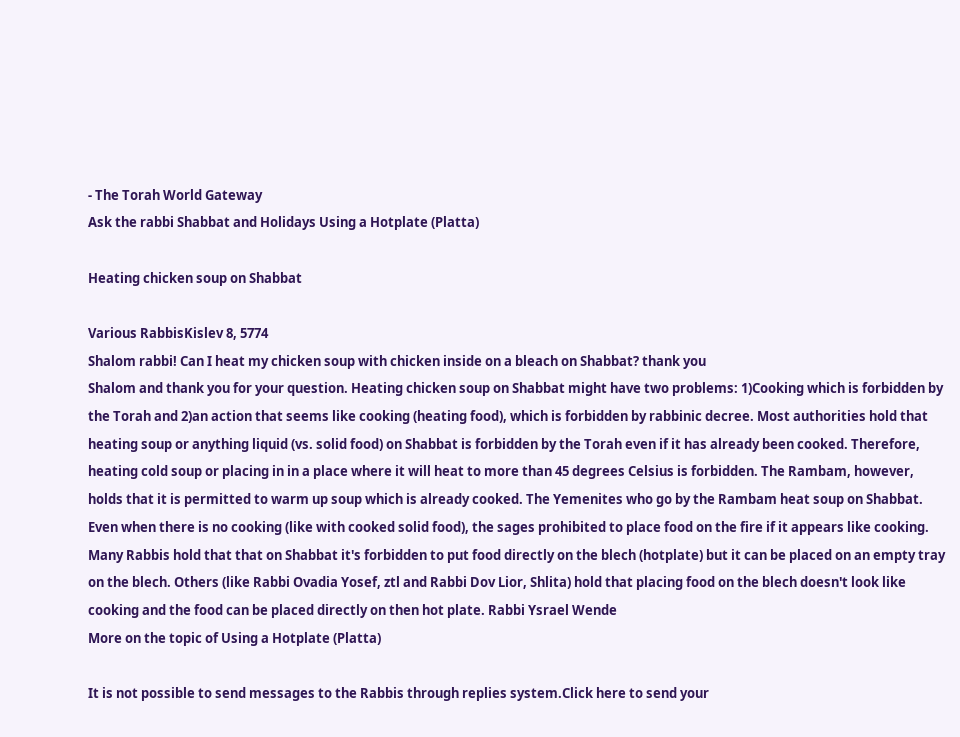- The Torah World Gateway
Ask the rabbi Shabbat and Holidays Using a Hotplate (Platta)

Heating chicken soup on Shabbat

Various RabbisKislev 8, 5774
Shalom rabbi! Can I heat my chicken soup with chicken inside on a bleach on Shabbat? thank you
Shalom and thank you for your question. Heating chicken soup on Shabbat might have two problems: 1)Cooking which is forbidden by the Torah and 2)an action that seems like cooking (heating food), which is forbidden by rabbinic decree. Most authorities hold that heating soup or anything liquid (vs. solid food) on Shabbat is forbidden by the Torah even if it has already been cooked. Therefore, heating cold soup or placing in in a place where it will heat to more than 45 degrees Celsius is forbidden. The Rambam, however, holds that it is permitted to warm up soup which is already cooked. The Yemenites who go by the Rambam heat soup on Shabbat. Even when there is no cooking (like with cooked solid food), the sages prohibited to place food on the fire if it appears like cooking. Many Rabbis hold that that on Shabbat it's forbidden to put food directly on the blech (hotplate) but it can be placed on an empty tray on the blech. Others (like Rabbi Ovadia Yosef, ztl and Rabbi Dov Lior, Shlita) hold that placing food on the blech doesn't look like cooking and the food can be placed directly on then hot plate. Rabbi Ysrael Wende
More on the topic of Using a Hotplate (Platta)

It is not possible to send messages to the Rabbis through replies system.Click here to send your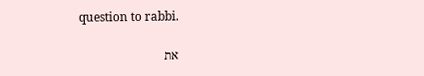question to rabbi.

את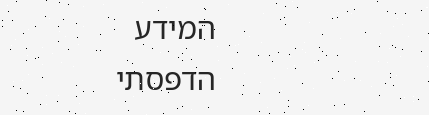המידע הדפסתי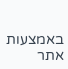באמצעות אתר